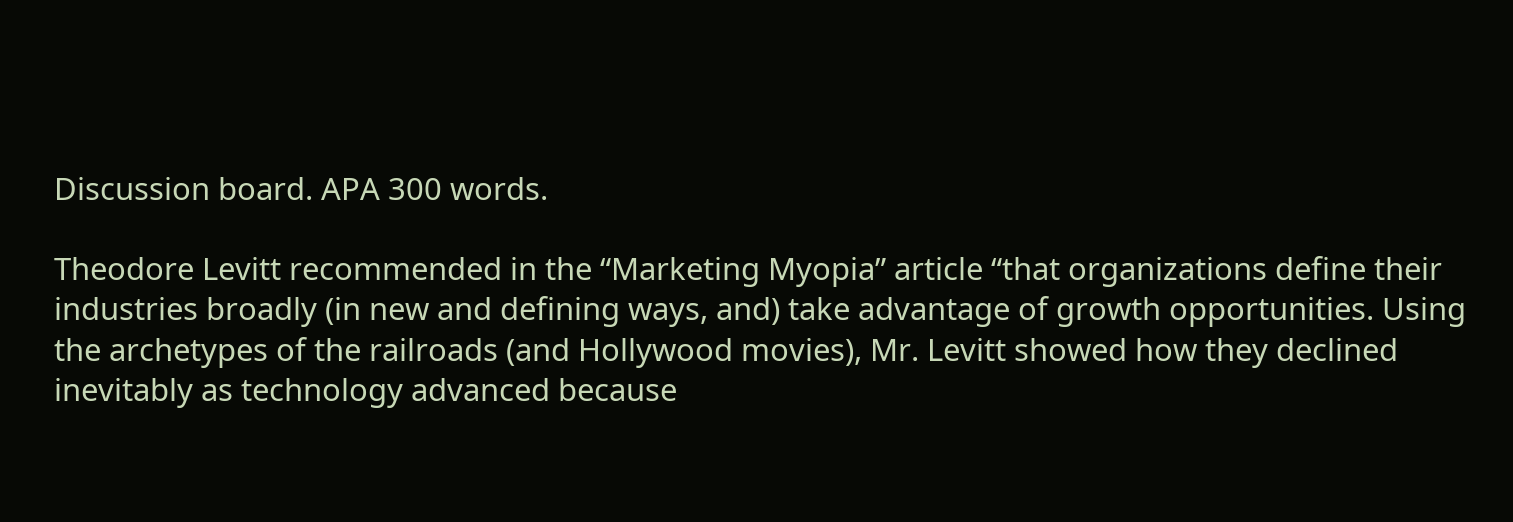Discussion board. APA 300 words.

Theodore Levitt recommended in the “Marketing Myopia” article “that organizations define their industries broadly (in new and defining ways, and) take advantage of growth opportunities. Using the archetypes of the railroads (and Hollywood movies), Mr. Levitt showed how they declined inevitably as technology advanced because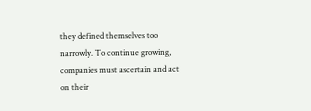they defined themselves too narrowly. To continue growing, companies must ascertain and act on their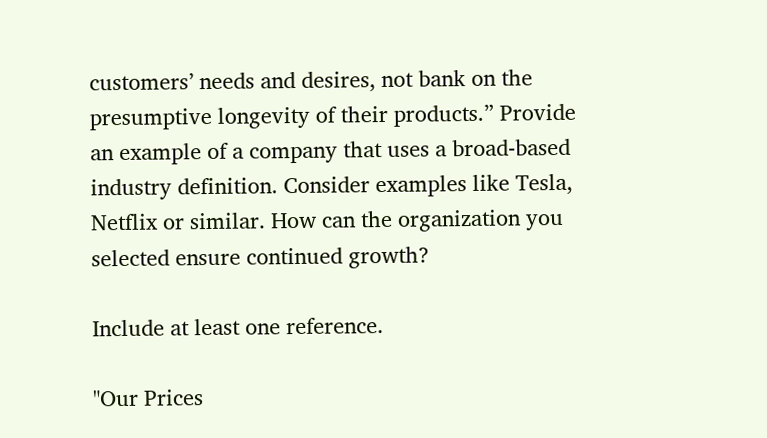customers’ needs and desires, not bank on the presumptive longevity of their products.” Provide an example of a company that uses a broad-based industry definition. Consider examples like Tesla, Netflix or similar. How can the organization you selected ensure continued growth?

Include at least one reference.

"Our Prices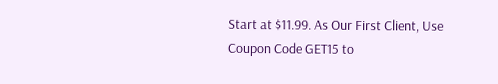Start at $11.99. As Our First Client, Use Coupon Code GET15 to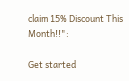claim 15% Discount This Month!!":

Get started